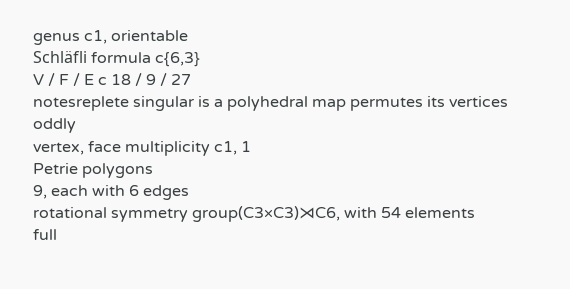genus c1, orientable
Schläfli formula c{6,3}
V / F / E c 18 / 9 / 27
notesreplete singular is a polyhedral map permutes its vertices oddly
vertex, face multiplicity c1, 1
Petrie polygons
9, each with 6 edges
rotational symmetry group(C3×C3)⋊C6, with 54 elements
full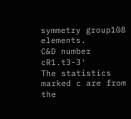symmetry group108 elements.
C&D number cR1.t3-3′
The statistics marked c are from the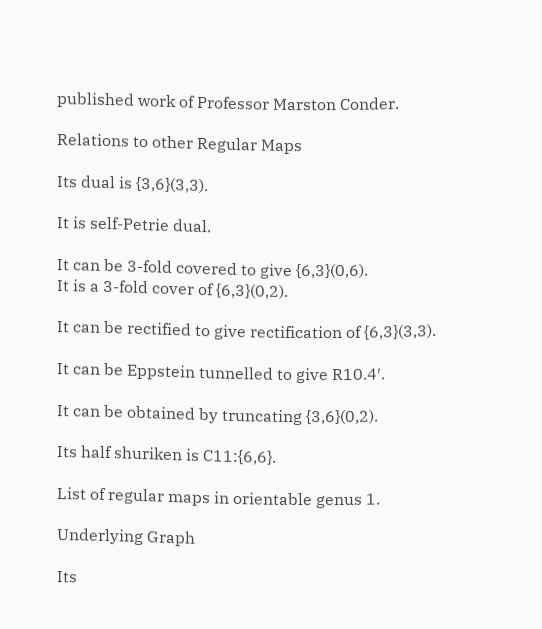published work of Professor Marston Conder.

Relations to other Regular Maps

Its dual is {3,6}(3,3).

It is self-Petrie dual.

It can be 3-fold covered to give {6,3}(0,6).
It is a 3-fold cover of {6,3}(0,2).

It can be rectified to give rectification of {6,3}(3,3).

It can be Eppstein tunnelled to give R10.4′.

It can be obtained by truncating {3,6}(0,2).

Its half shuriken is C11:{6,6}.

List of regular maps in orientable genus 1.

Underlying Graph

Its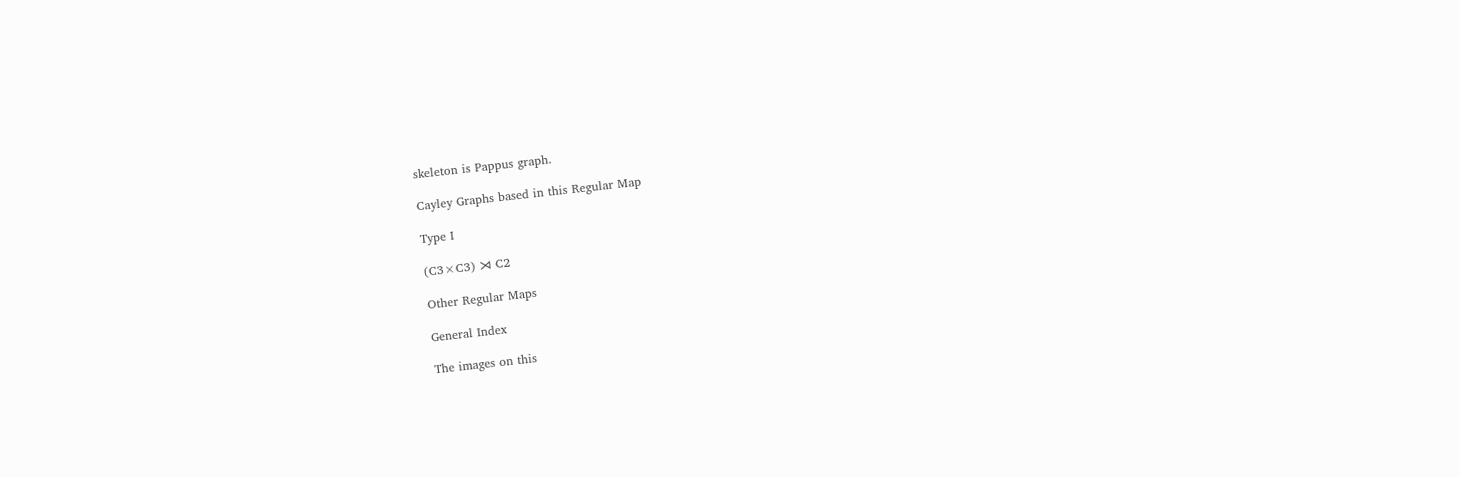skeleton is Pappus graph.

Cayley Graphs based in this Regular Map

Type I

(C3×C3) ⋊ C2

Other Regular Maps

General Index

The images on this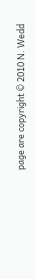page are copyright © 2010 N. Wedd